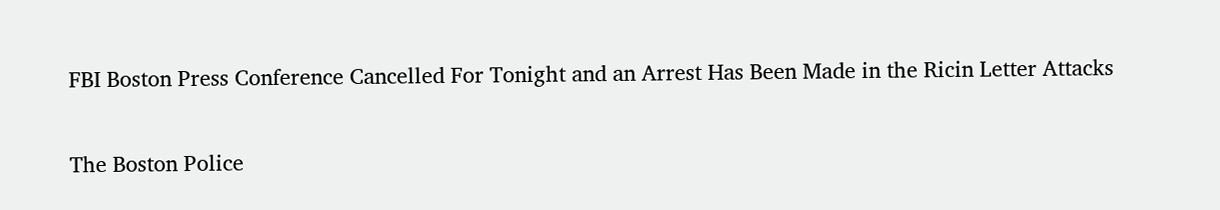FBI Boston Press Conference Cancelled For Tonight and an Arrest Has Been Made in the Ricin Letter Attacks


The Boston Police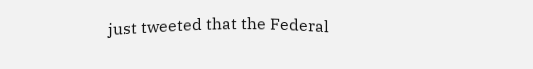just tweeted that the Federal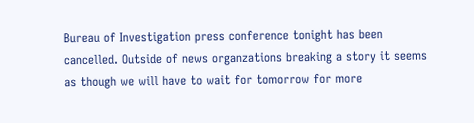Bureau of Investigation press conference tonight has been cancelled. Outside of news organzations breaking a story it seems as though we will have to wait for tomorrow for more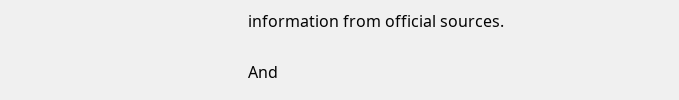information from official sources.

And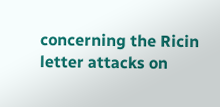concerning the Ricin letter attacks on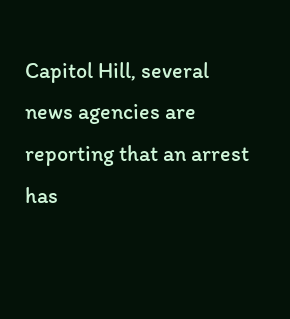Capitol Hill, several news agencies are reporting that an arrest has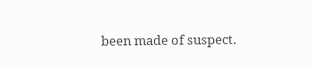been made of suspect.